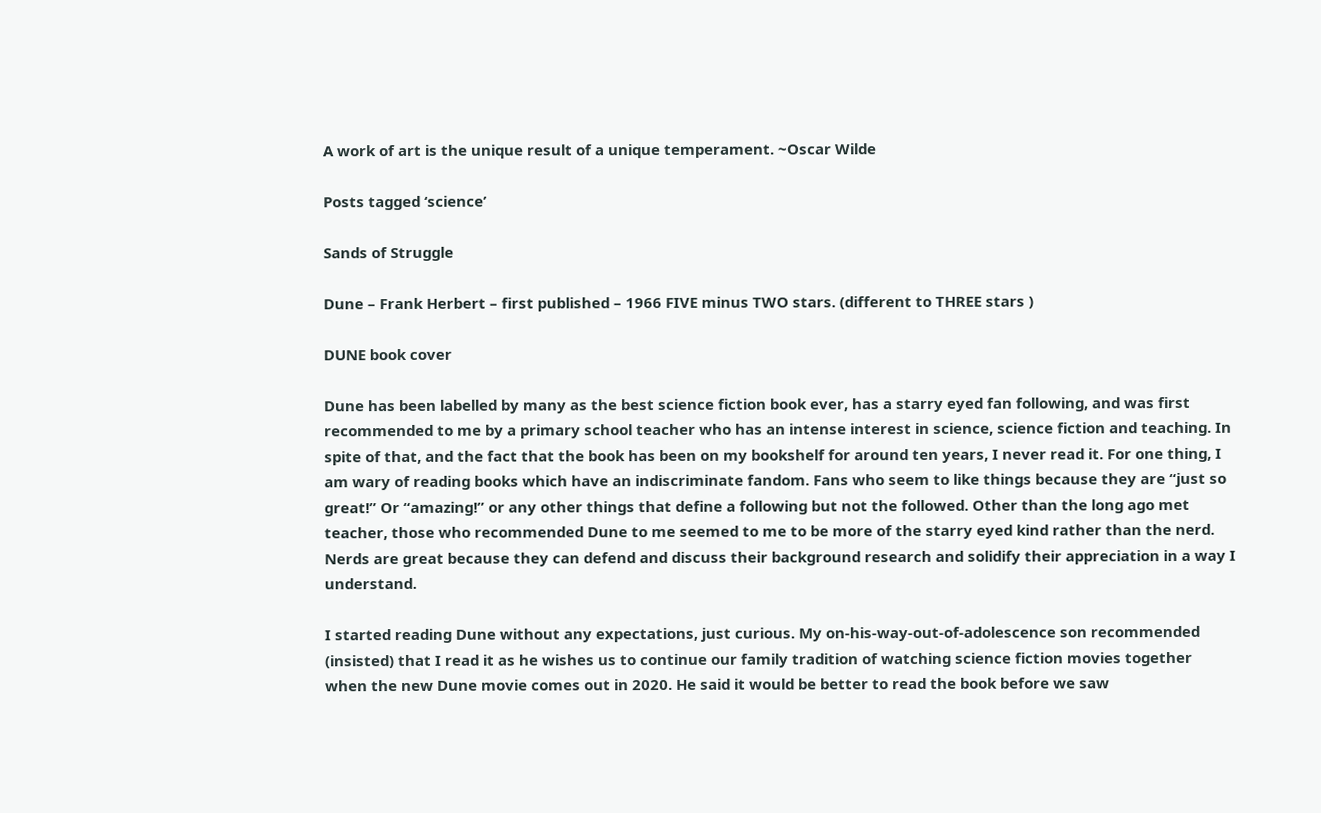A work of art is the unique result of a unique temperament. ~Oscar Wilde

Posts tagged ‘science’

Sands of Struggle

Dune – Frank Herbert – first published – 1966 FIVE minus TWO stars. (different to THREE stars )

DUNE book cover

Dune has been labelled by many as the best science fiction book ever, has a starry eyed fan following, and was first recommended to me by a primary school teacher who has an intense interest in science, science fiction and teaching. In spite of that, and the fact that the book has been on my bookshelf for around ten years, I never read it. For one thing, I am wary of reading books which have an indiscriminate fandom. Fans who seem to like things because they are “just so great!” Or “amazing!” or any other things that define a following but not the followed. Other than the long ago met teacher, those who recommended Dune to me seemed to me to be more of the starry eyed kind rather than the nerd. Nerds are great because they can defend and discuss their background research and solidify their appreciation in a way I understand.

I started reading Dune without any expectations, just curious. My on-his-way-out-of-adolescence son recommended (insisted) that I read it as he wishes us to continue our family tradition of watching science fiction movies together when the new Dune movie comes out in 2020. He said it would be better to read the book before we saw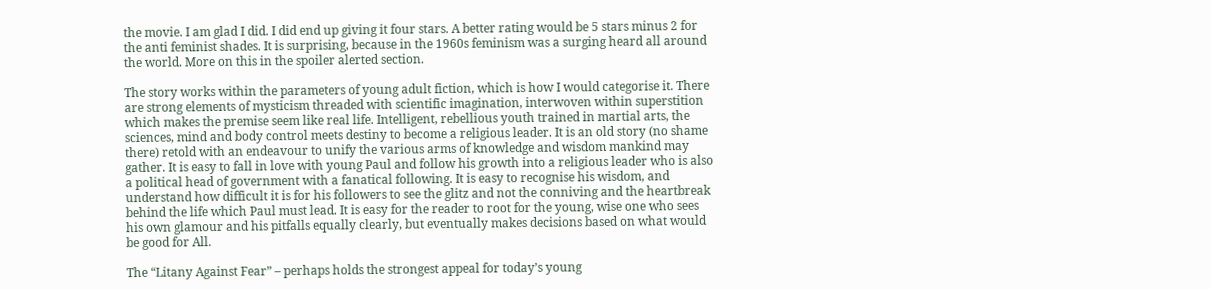the movie. I am glad I did. I did end up giving it four stars. A better rating would be 5 stars minus 2 for the anti feminist shades. It is surprising, because in the 1960s feminism was a surging heard all around the world. More on this in the spoiler alerted section.

The story works within the parameters of young adult fiction, which is how I would categorise it. There are strong elements of mysticism threaded with scientific imagination, interwoven within superstition which makes the premise seem like real life. Intelligent, rebellious youth trained in martial arts, the sciences, mind and body control meets destiny to become a religious leader. It is an old story (no shame there) retold with an endeavour to unify the various arms of knowledge and wisdom mankind may gather. It is easy to fall in love with young Paul and follow his growth into a religious leader who is also a political head of government with a fanatical following. It is easy to recognise his wisdom, and understand how difficult it is for his followers to see the glitz and not the conniving and the heartbreak behind the life which Paul must lead. It is easy for the reader to root for the young, wise one who sees his own glamour and his pitfalls equally clearly, but eventually makes decisions based on what would be good for All.

The “Litany Against Fear” – perhaps holds the strongest appeal for today’s young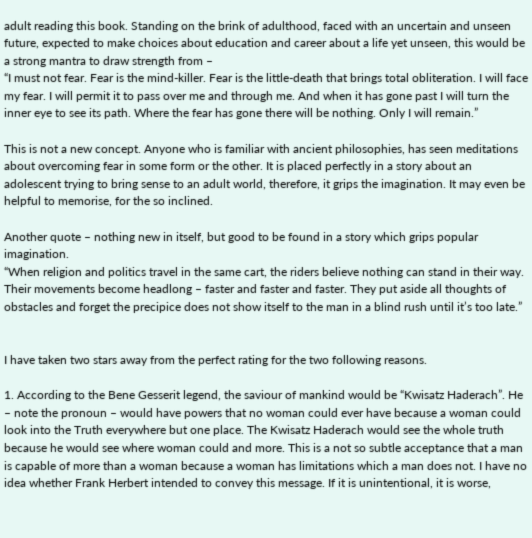adult reading this book. Standing on the brink of adulthood, faced with an uncertain and unseen future, expected to make choices about education and career about a life yet unseen, this would be a strong mantra to draw strength from –
“I must not fear. Fear is the mind-killer. Fear is the little-death that brings total obliteration. I will face my fear. I will permit it to pass over me and through me. And when it has gone past I will turn the inner eye to see its path. Where the fear has gone there will be nothing. Only I will remain.”

This is not a new concept. Anyone who is familiar with ancient philosophies, has seen meditations about overcoming fear in some form or the other. It is placed perfectly in a story about an adolescent trying to bring sense to an adult world, therefore, it grips the imagination. It may even be helpful to memorise, for the so inclined.

Another quote – nothing new in itself, but good to be found in a story which grips popular imagination.
“When religion and politics travel in the same cart, the riders believe nothing can stand in their way. Their movements become headlong – faster and faster and faster. They put aside all thoughts of obstacles and forget the precipice does not show itself to the man in a blind rush until it’s too late.”


I have taken two stars away from the perfect rating for the two following reasons.

1. According to the Bene Gesserit legend, the saviour of mankind would be “Kwisatz Haderach”. He – note the pronoun – would have powers that no woman could ever have because a woman could look into the Truth everywhere but one place. The Kwisatz Haderach would see the whole truth because he would see where woman could and more. This is a not so subtle acceptance that a man is capable of more than a woman because a woman has limitations which a man does not. I have no idea whether Frank Herbert intended to convey this message. If it is unintentional, it is worse,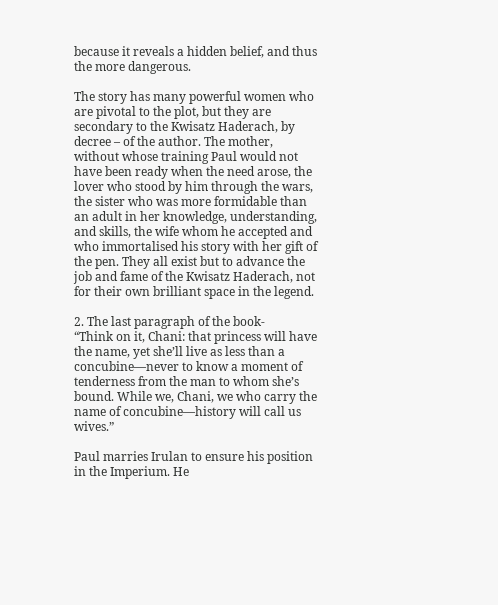because it reveals a hidden belief, and thus the more dangerous.

The story has many powerful women who are pivotal to the plot, but they are secondary to the Kwisatz Haderach, by decree – of the author. The mother, without whose training Paul would not have been ready when the need arose, the lover who stood by him through the wars, the sister who was more formidable than an adult in her knowledge, understanding, and skills, the wife whom he accepted and who immortalised his story with her gift of the pen. They all exist but to advance the job and fame of the Kwisatz Haderach, not for their own brilliant space in the legend.

2. The last paragraph of the book-
“Think on it, Chani: that princess will have the name, yet she’ll live as less than a concubine—never to know a moment of tenderness from the man to whom she’s bound. While we, Chani, we who carry the name of concubine—history will call us wives.”

Paul marries Irulan to ensure his position in the Imperium. He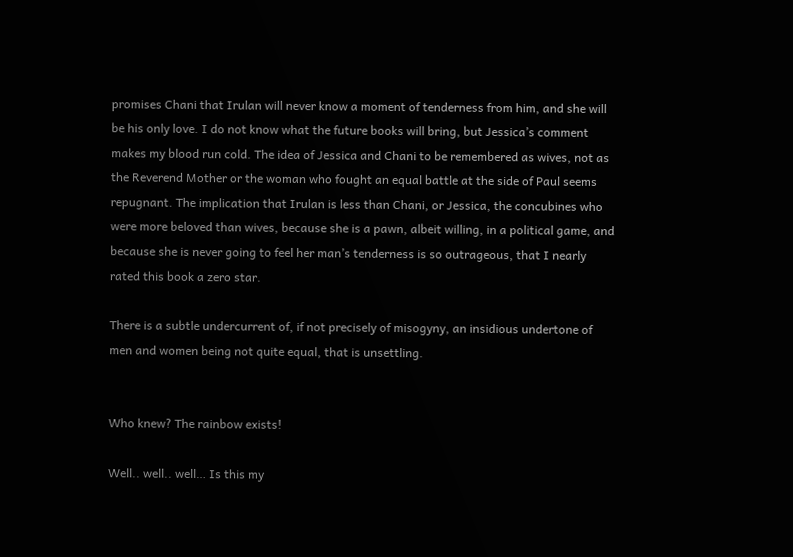promises Chani that Irulan will never know a moment of tenderness from him, and she will be his only love. I do not know what the future books will bring, but Jessica’s comment makes my blood run cold. The idea of Jessica and Chani to be remembered as wives, not as the Reverend Mother or the woman who fought an equal battle at the side of Paul seems repugnant. The implication that Irulan is less than Chani, or Jessica, the concubines who were more beloved than wives, because she is a pawn, albeit willing, in a political game, and because she is never going to feel her man’s tenderness is so outrageous, that I nearly rated this book a zero star.

There is a subtle undercurrent of, if not precisely of misogyny, an insidious undertone of men and women being not quite equal, that is unsettling.


Who knew? The rainbow exists!

Well.. well.. well… Is this my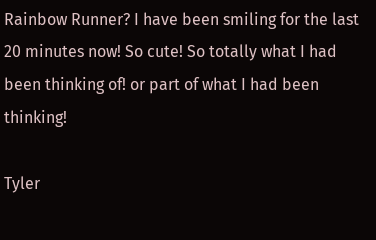Rainbow Runner? I have been smiling for the last 20 minutes now! So cute! So totally what I had been thinking of! or part of what I had been thinking!

Tyler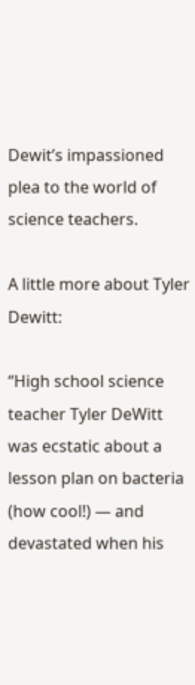Dewit’s impassioned plea to the world of science teachers.

A little more about Tyler Dewitt:

“High school science teacher Tyler DeWitt was ecstatic about a lesson plan on bacteria (how cool!) — and devastated when his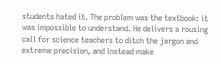students hated it. The problem was the textbook: it was impossible to understand. He delivers a rousing call for science teachers to ditch the jargon and extreme precision, and instead make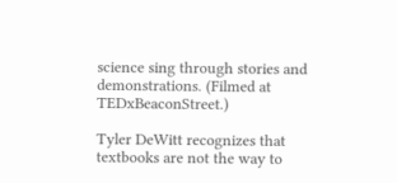science sing through stories and demonstrations. (Filmed at TEDxBeaconStreet.)

Tyler DeWitt recognizes that textbooks are not the way to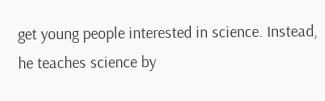get young people interested in science. Instead, he teaches science by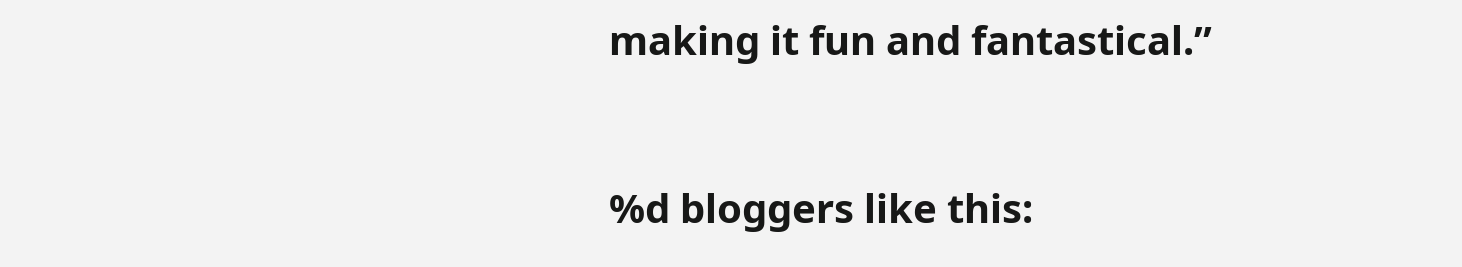making it fun and fantastical.”


%d bloggers like this: